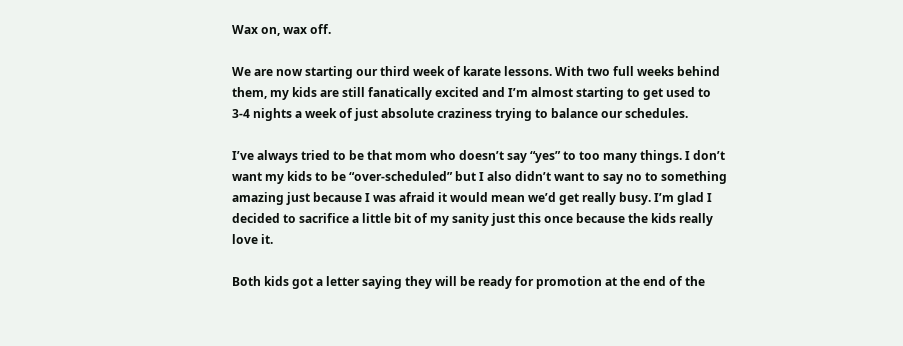Wax on, wax off.

We are now starting our third week of karate lessons. With two full weeks behind them, my kids are still fanatically excited and I’m almost starting to get used to 3-4 nights a week of just absolute craziness trying to balance our schedules.

I’ve always tried to be that mom who doesn’t say “yes” to too many things. I don’t want my kids to be “over-scheduled” but I also didn’t want to say no to something amazing just because I was afraid it would mean we’d get really busy. I’m glad I decided to sacrifice a little bit of my sanity just this once because the kids really love it.

Both kids got a letter saying they will be ready for promotion at the end of the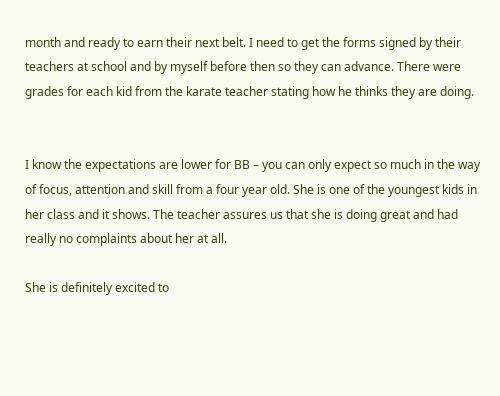month and ready to earn their next belt. I need to get the forms signed by their teachers at school and by myself before then so they can advance. There were grades for each kid from the karate teacher stating how he thinks they are doing.


I know the expectations are lower for BB – you can only expect so much in the way of focus, attention and skill from a four year old. She is one of the youngest kids in her class and it shows. The teacher assures us that she is doing great and had really no complaints about her at all.

She is definitely excited to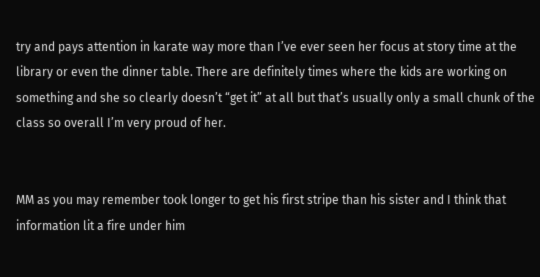try and pays attention in karate way more than I’ve ever seen her focus at story time at the library or even the dinner table. There are definitely times where the kids are working on something and she so clearly doesn’t “get it” at all but that’s usually only a small chunk of the class so overall I’m very proud of her.


MM as you may remember took longer to get his first stripe than his sister and I think that information lit a fire under him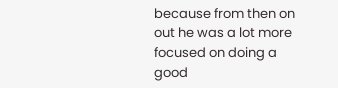because from then on out he was a lot more focused on doing a good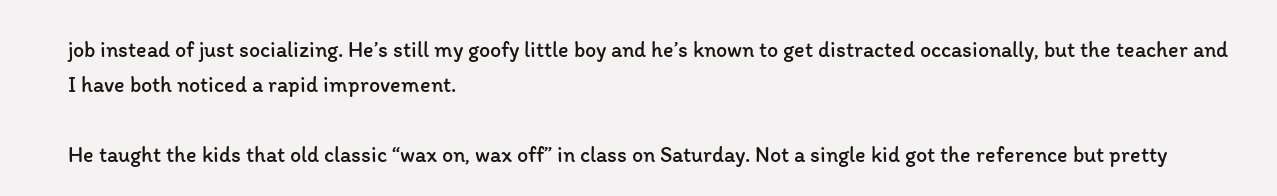job instead of just socializing. He’s still my goofy little boy and he’s known to get distracted occasionally, but the teacher and I have both noticed a rapid improvement.

He taught the kids that old classic “wax on, wax off” in class on Saturday. Not a single kid got the reference but pretty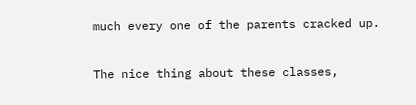much every one of the parents cracked up.

The nice thing about these classes,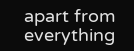apart from everything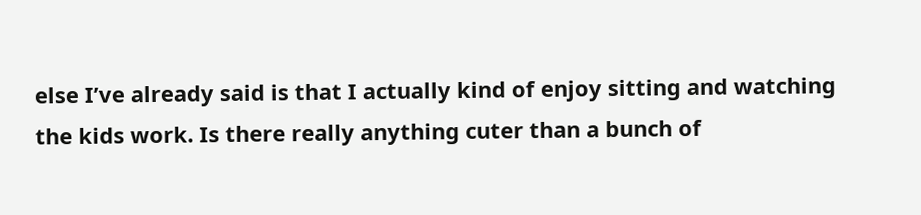else I’ve already said is that I actually kind of enjoy sitting and watching the kids work. Is there really anything cuter than a bunch of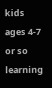kids ages 4-7 or so learning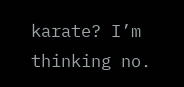karate? I’m thinking no.